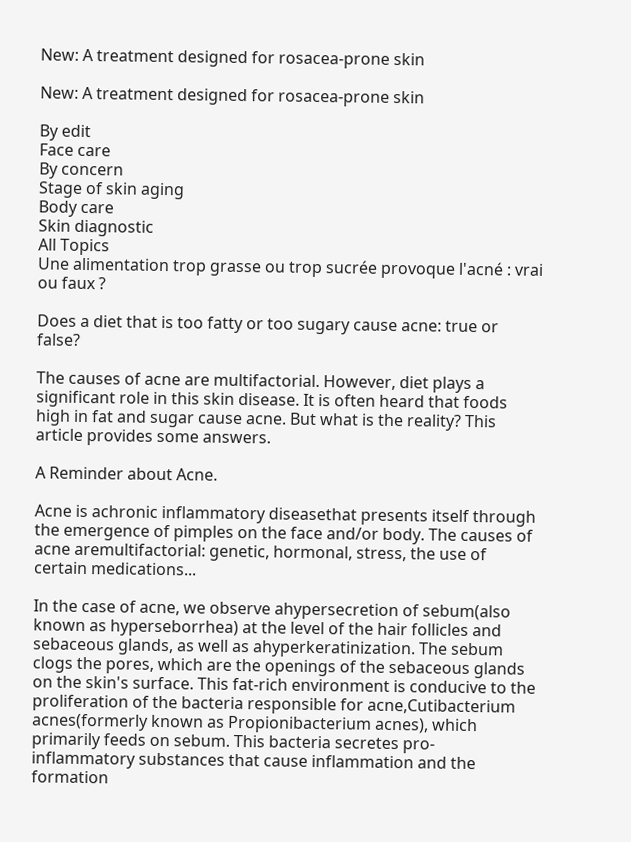New: A treatment designed for rosacea-prone skin

New: A treatment designed for rosacea-prone skin

By edit
Face care
By concern
Stage of skin aging
Body care
Skin diagnostic
All Topics
Une alimentation trop grasse ou trop sucrée provoque l'acné : vrai ou faux ?

Does a diet that is too fatty or too sugary cause acne: true or false?

The causes of acne are multifactorial. However, diet plays a significant role in this skin disease. It is often heard that foods high in fat and sugar cause acne. But what is the reality? This article provides some answers.

A Reminder about Acne.

Acne is achronic inflammatory diseasethat presents itself through the emergence of pimples on the face and/or body. The causes of acne aremultifactorial: genetic, hormonal, stress, the use of certain medications...

In the case of acne, we observe ahypersecretion of sebum(also known as hyperseborrhea) at the level of the hair follicles and sebaceous glands, as well as ahyperkeratinization. The sebum clogs the pores, which are the openings of the sebaceous glands on the skin's surface. This fat-rich environment is conducive to the proliferation of the bacteria responsible for acne,Cutibacterium acnes(formerly known as Propionibacterium acnes), which primarily feeds on sebum. This bacteria secretes pro-inflammatory substances that cause inflammation and the formation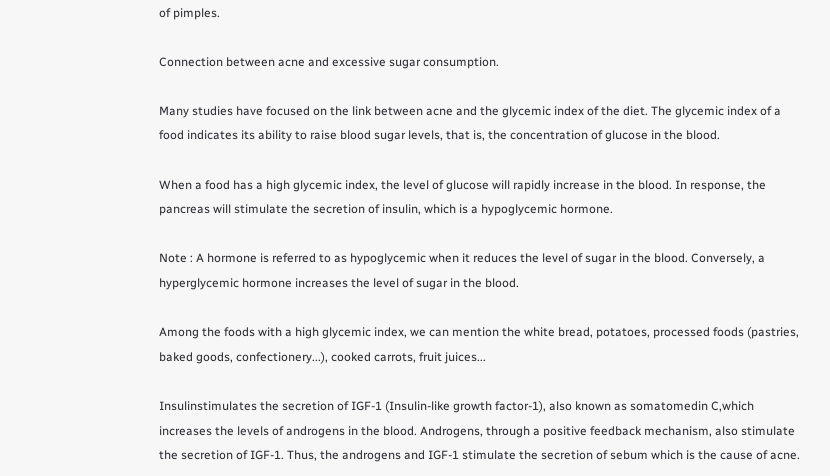of pimples.

Connection between acne and excessive sugar consumption.

Many studies have focused on the link between acne and the glycemic index of the diet. The glycemic index of a food indicates its ability to raise blood sugar levels, that is, the concentration of glucose in the blood.

When a food has a high glycemic index, the level of glucose will rapidly increase in the blood. In response, the pancreas will stimulate the secretion of insulin, which is a hypoglycemic hormone.

Note : A hormone is referred to as hypoglycemic when it reduces the level of sugar in the blood. Conversely, a hyperglycemic hormone increases the level of sugar in the blood.

Among the foods with a high glycemic index, we can mention the white bread, potatoes, processed foods (pastries, baked goods, confectionery...), cooked carrots, fruit juices...

Insulinstimulates the secretion of IGF-1 (Insulin-like growth factor-1), also known as somatomedin C,which increases the levels of androgens in the blood. Androgens, through a positive feedback mechanism, also stimulate the secretion of IGF-1. Thus, the androgens and IGF-1 stimulate the secretion of sebum which is the cause of acne.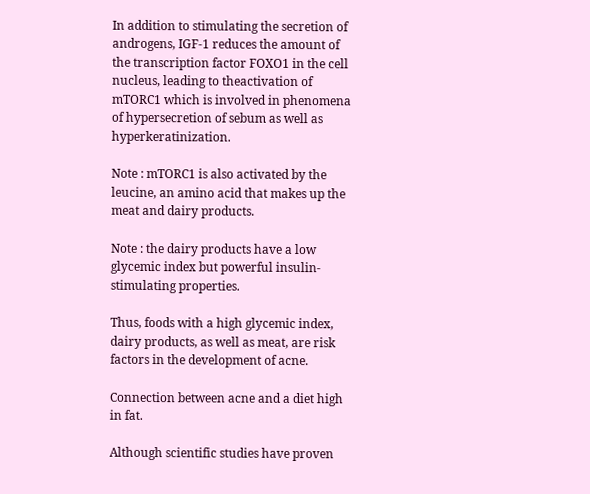In addition to stimulating the secretion of androgens, IGF-1 reduces the amount of the transcription factor FOXO1 in the cell nucleus, leading to theactivation of mTORC1 which is involved in phenomena of hypersecretion of sebum as well as hyperkeratinization.

Note : mTORC1 is also activated by the leucine, an amino acid that makes up the meat and dairy products.

Note : the dairy products have a low glycemic index but powerful insulin-stimulating properties.

Thus, foods with a high glycemic index, dairy products, as well as meat, are risk factors in the development of acne.

Connection between acne and a diet high in fat.

Although scientific studies have proven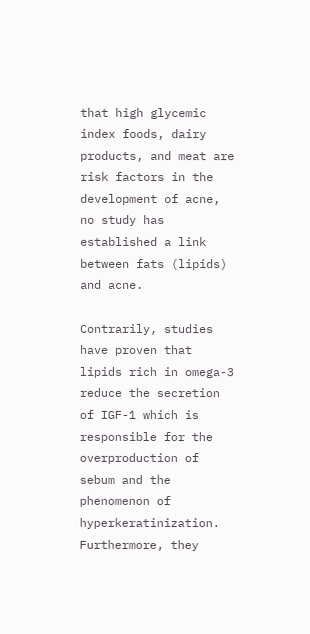that high glycemic index foods, dairy products, and meat are risk factors in the development of acne, no study has established a link between fats (lipids) and acne.

Contrarily, studies have proven that lipids rich in omega-3 reduce the secretion of IGF-1 which is responsible for the overproduction of sebum and the phenomenon of hyperkeratinization. Furthermore, they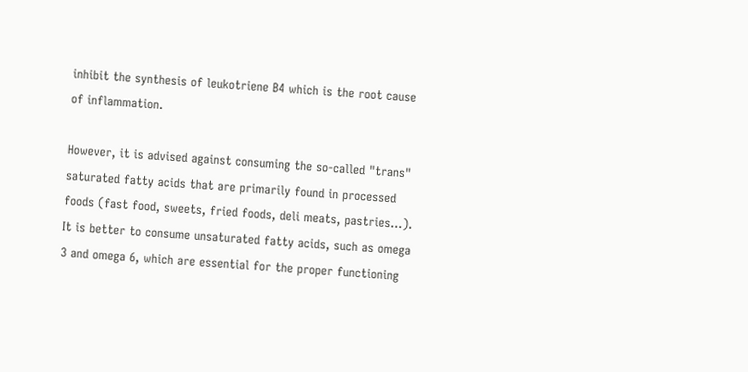inhibit the synthesis of leukotriene B4 which is the root cause of inflammation.

However, it is advised against consuming the so-called "trans" saturated fatty acids that are primarily found in processed foods (fast food, sweets, fried foods, deli meats, pastries...). It is better to consume unsaturated fatty acids, such as omega 3 and omega 6, which are essential for the proper functioning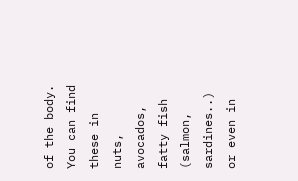of the body. You can find these in nuts, avocados, fatty fish (salmon, sardines..) or even in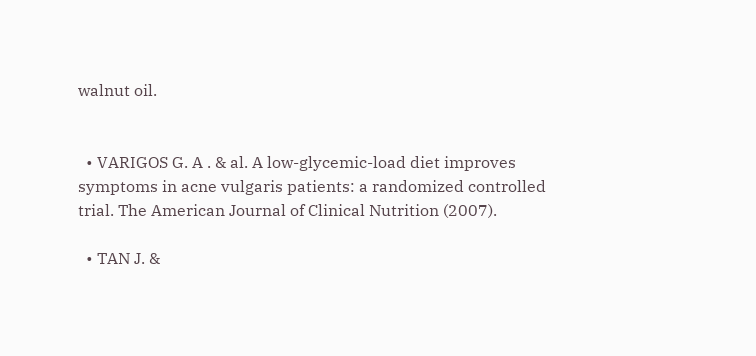walnut oil.


  • VARIGOS G. A . & al. A low-glycemic-load diet improves symptoms in acne vulgaris patients: a randomized controlled trial. The American Journal of Clinical Nutrition (2007).

  • TAN J. &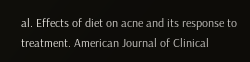al. Effects of diet on acne and its response to treatment. American Journal of Clinical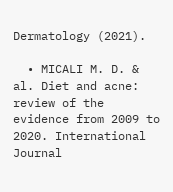Dermatology (2021).

  • MICALI M. D. & al. Diet and acne: review of the evidence from 2009 to 2020. International Journal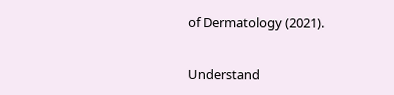of Dermatology (2021).


Understand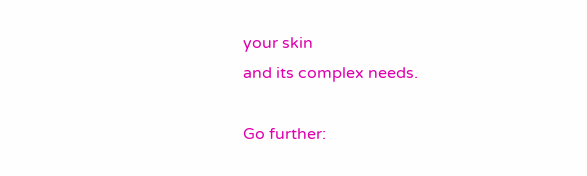your skin
and its complex needs.

Go further: